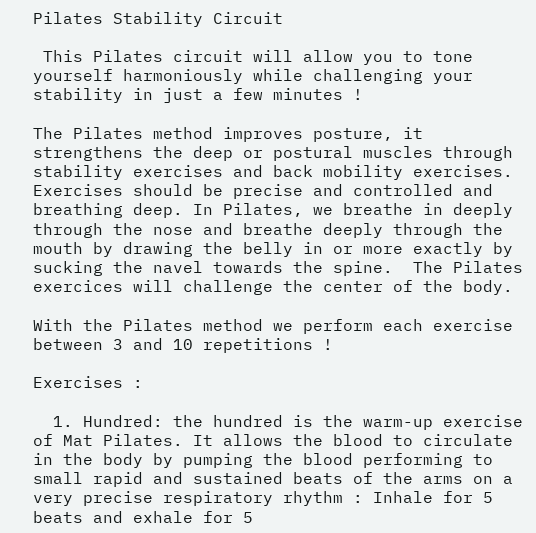Pilates Stability Circuit

 This Pilates circuit will allow you to tone yourself harmoniously while challenging your stability in just a few minutes !

The Pilates method improves posture, it strengthens the deep or postural muscles through stability exercises and back mobility exercises. Exercises should be precise and controlled and breathing deep. In Pilates, we breathe in deeply through the nose and breathe deeply through the mouth by drawing the belly in or more exactly by sucking the navel towards the spine.  The Pilates exercices will challenge the center of the body.

With the Pilates method we perform each exercise between 3 and 10 repetitions !

Exercises :

  1. Hundred: the hundred is the warm-up exercise of Mat Pilates. It allows the blood to circulate in the body by pumping the blood performing to small rapid and sustained beats of the arms on a very precise respiratory rhythm : Inhale for 5 beats and exhale for 5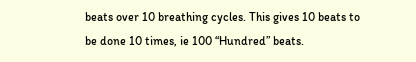beats over 10 breathing cycles. This gives 10 beats to be done 10 times, ie 100 “Hundred” beats.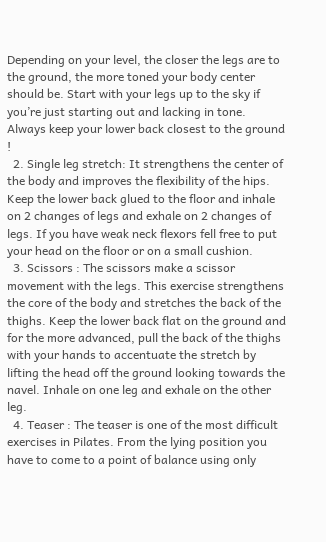Depending on your level, the closer the legs are to the ground, the more toned your body center should be. Start with your legs up to the sky if you’re just starting out and lacking in tone. Always keep your lower back closest to the ground !
  2. Single leg stretch: It strengthens the center of the body and improves the flexibility of the hips. Keep the lower back glued to the floor and inhale on 2 changes of legs and exhale on 2 changes of legs. If you have weak neck flexors fell free to put your head on the floor or on a small cushion.
  3. Scissors : The scissors make a scissor movement with the legs. This exercise strengthens the core of the body and stretches the back of the thighs. Keep the lower back flat on the ground and for the more advanced, pull the back of the thighs with your hands to accentuate the stretch by lifting the head off the ground looking towards the navel. Inhale on one leg and exhale on the other leg.
  4. Teaser : The teaser is one of the most difficult exercises in Pilates. From the lying position you have to come to a point of balance using only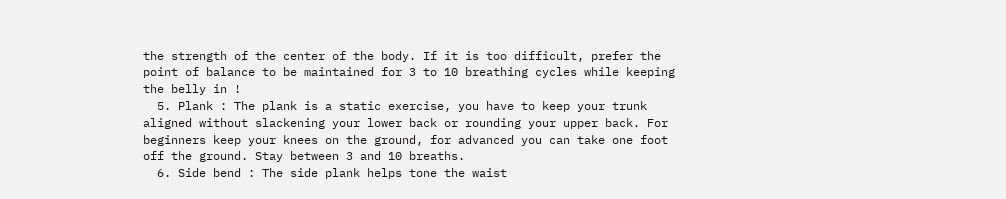the strength of the center of the body. If it is too difficult, prefer the point of balance to be maintained for 3 to 10 breathing cycles while keeping the belly in !
  5. Plank : The plank is a static exercise, you have to keep your trunk aligned without slackening your lower back or rounding your upper back. For beginners keep your knees on the ground, for advanced you can take one foot off the ground. Stay between 3 and 10 breaths.
  6. Side bend : The side plank helps tone the waist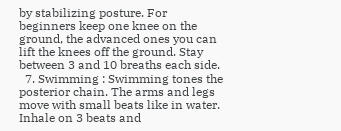by stabilizing posture. For beginners keep one knee on the ground, the advanced ones you can lift the knees off the ground. Stay between 3 and 10 breaths each side.
  7. Swimming : Swimming tones the posterior chain. The arms and legs move with small beats like in water. Inhale on 3 beats and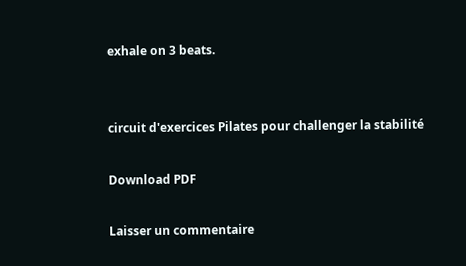exhale on 3 beats.


circuit d'exercices Pilates pour challenger la stabilité

Download PDF

Laisser un commentaire